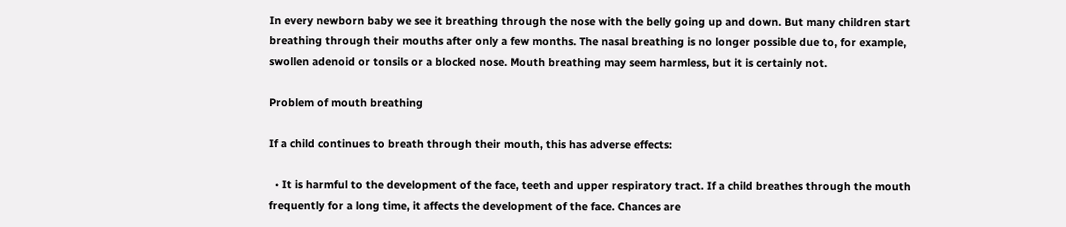In every newborn baby we see it breathing through the nose with the belly going up and down. But many children start breathing through their mouths after only a few months. The nasal breathing is no longer possible due to, for example, swollen adenoid or tonsils or a blocked nose. Mouth breathing may seem harmless, but it is certainly not.

Problem of mouth breathing

If a child continues to breath through their mouth, this has adverse effects:

  • It is harmful to the development of the face, teeth and upper respiratory tract. If a child breathes through the mouth frequently for a long time, it affects the development of the face. Chances are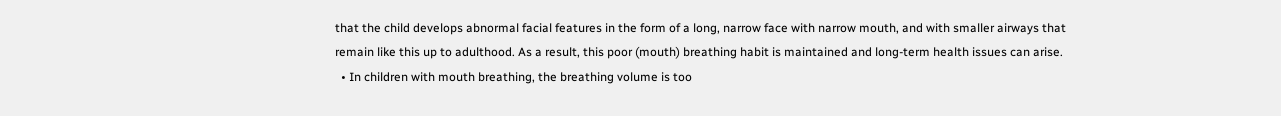that the child develops abnormal facial features in the form of a long, narrow face with narrow mouth, and with smaller airways that remain like this up to adulthood. As a result, this poor (mouth) breathing habit is maintained and long-term health issues can arise.
  • In children with mouth breathing, the breathing volume is too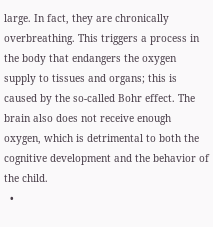large. In fact, they are chronically overbreathing. This triggers a process in the body that endangers the oxygen supply to tissues and organs; this is caused by the so-called Bohr effect. The brain also does not receive enough oxygen, which is detrimental to both the cognitive development and the behavior of the child.
  •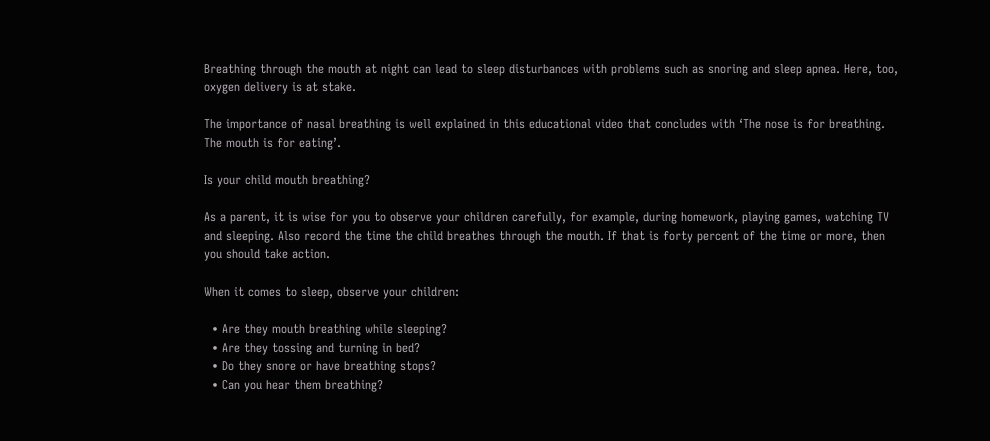Breathing through the mouth at night can lead to sleep disturbances with problems such as snoring and sleep apnea. Here, too, oxygen delivery is at stake.

The importance of nasal breathing is well explained in this educational video that concludes with ‘The nose is for breathing. The mouth is for eating’.

Is your child mouth breathing?

As a parent, it is wise for you to observe your children carefully, for example, during homework, playing games, watching TV and sleeping. Also record the time the child breathes through the mouth. If that is forty percent of the time or more, then you should take action.

When it comes to sleep, observe your children:

  • Are they mouth breathing while sleeping?
  • Are they tossing and turning in bed?
  • Do they snore or have breathing stops?
  • Can you hear them breathing?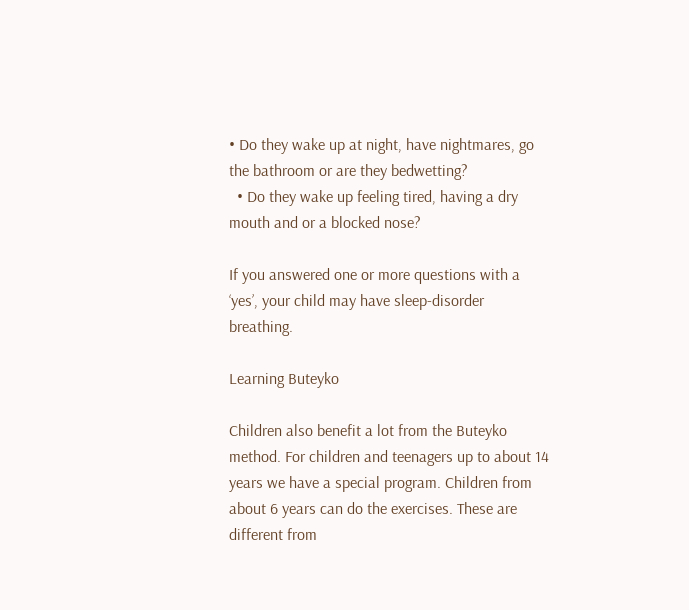• Do they wake up at night, have nightmares, go the bathroom or are they bedwetting?
  • Do they wake up feeling tired, having a dry mouth and or a blocked nose?

If you answered one or more questions with a ‘yes’, your child may have sleep-disorder breathing.

Learning Buteyko

Children also benefit a lot from the Buteyko method. For children and teenagers up to about 14 years we have a special program. Children from about 6 years can do the exercises. These are different from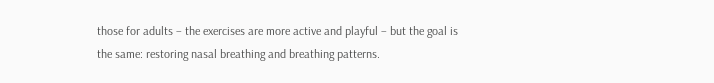those for adults – the exercises are more active and playful – but the goal is the same: restoring nasal breathing and breathing patterns.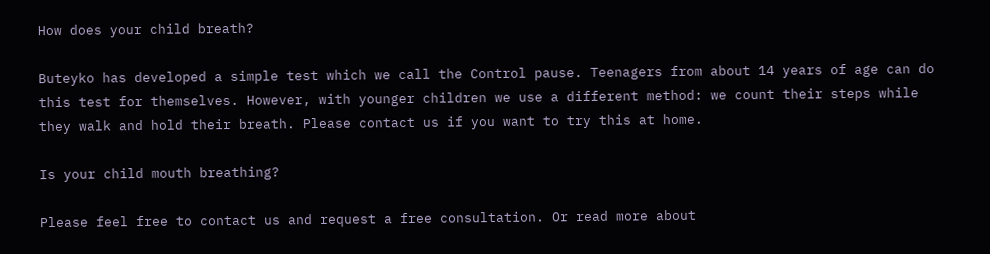How does your child breath?

Buteyko has developed a simple test which we call the Control pause. Teenagers from about 14 years of age can do this test for themselves. However, with younger children we use a different method: we count their steps while they walk and hold their breath. Please contact us if you want to try this at home.

Is your child mouth breathing?

Please feel free to contact us and request a free consultation. Or read more about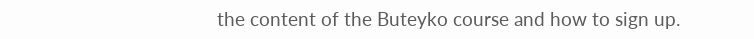the content of the Buteyko course and how to sign up.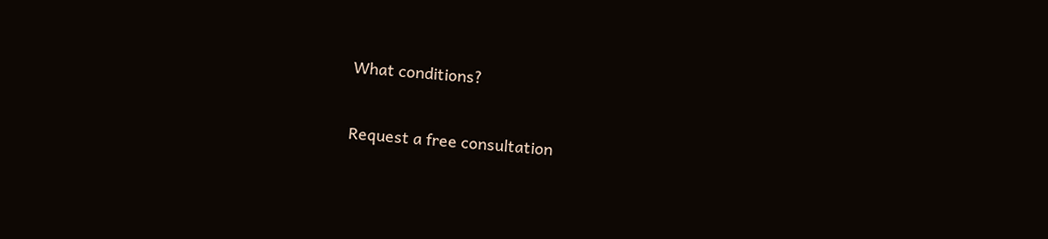What conditions?

Request a free consultation